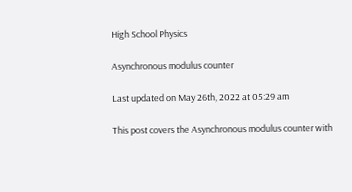High School Physics

Asynchronous modulus counter

Last updated on May 26th, 2022 at 05:29 am

This post covers the Asynchronous modulus counter with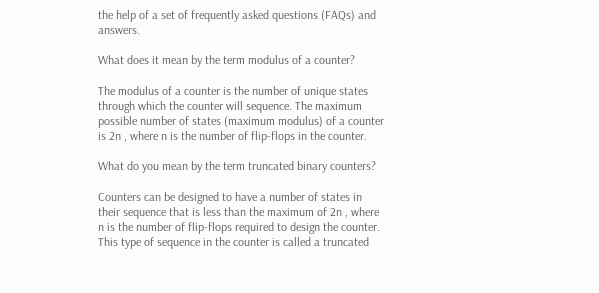the help of a set of frequently asked questions (FAQs) and answers.

What does it mean by the term modulus of a counter?

The modulus of a counter is the number of unique states through which the counter will sequence. The maximum possible number of states (maximum modulus) of a counter is 2n , where n is the number of flip-flops in the counter.

What do you mean by the term truncated binary counters?

Counters can be designed to have a number of states in their sequence that is less than the maximum of 2n , where n is the number of flip-flops required to design the counter. This type of sequence in the counter is called a truncated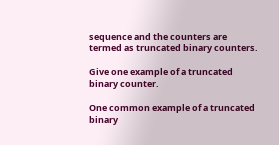sequence and the counters are termed as truncated binary counters.

Give one example of a truncated binary counter.

One common example of a truncated binary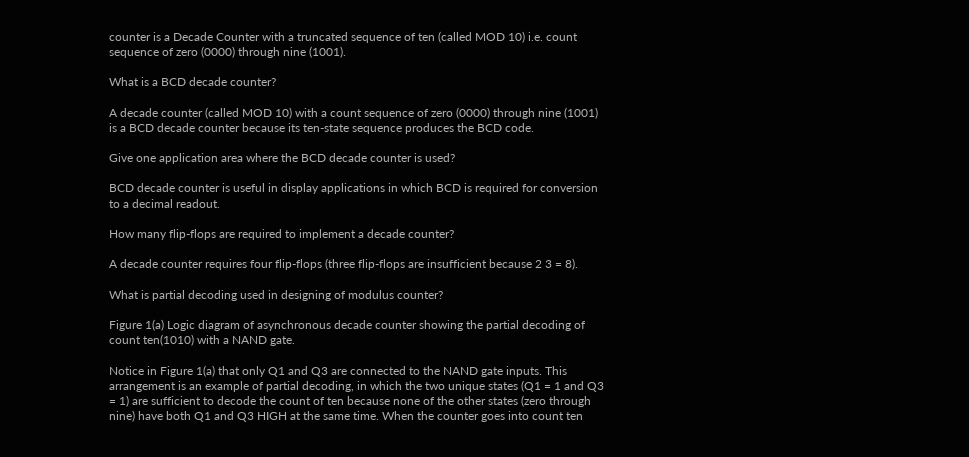counter is a Decade Counter with a truncated sequence of ten (called MOD 10) i.e. count sequence of zero (0000) through nine (1001).

What is a BCD decade counter?

A decade counter (called MOD 10) with a count sequence of zero (0000) through nine (1001) is a BCD decade counter because its ten-state sequence produces the BCD code.

Give one application area where the BCD decade counter is used?

BCD decade counter is useful in display applications in which BCD is required for conversion to a decimal readout.

How many flip-flops are required to implement a decade counter?

A decade counter requires four flip-flops (three flip-flops are insufficient because 2 3 = 8).

What is partial decoding used in designing of modulus counter?

Figure 1(a) Logic diagram of asynchronous decade counter showing the partial decoding of count ten(1010) with a NAND gate.

Notice in Figure 1(a) that only Q1 and Q3 are connected to the NAND gate inputs. This arrangement is an example of partial decoding, in which the two unique states (Q1 = 1 and Q3 = 1) are sufficient to decode the count of ten because none of the other states (zero through nine) have both Q1 and Q3 HIGH at the same time. When the counter goes into count ten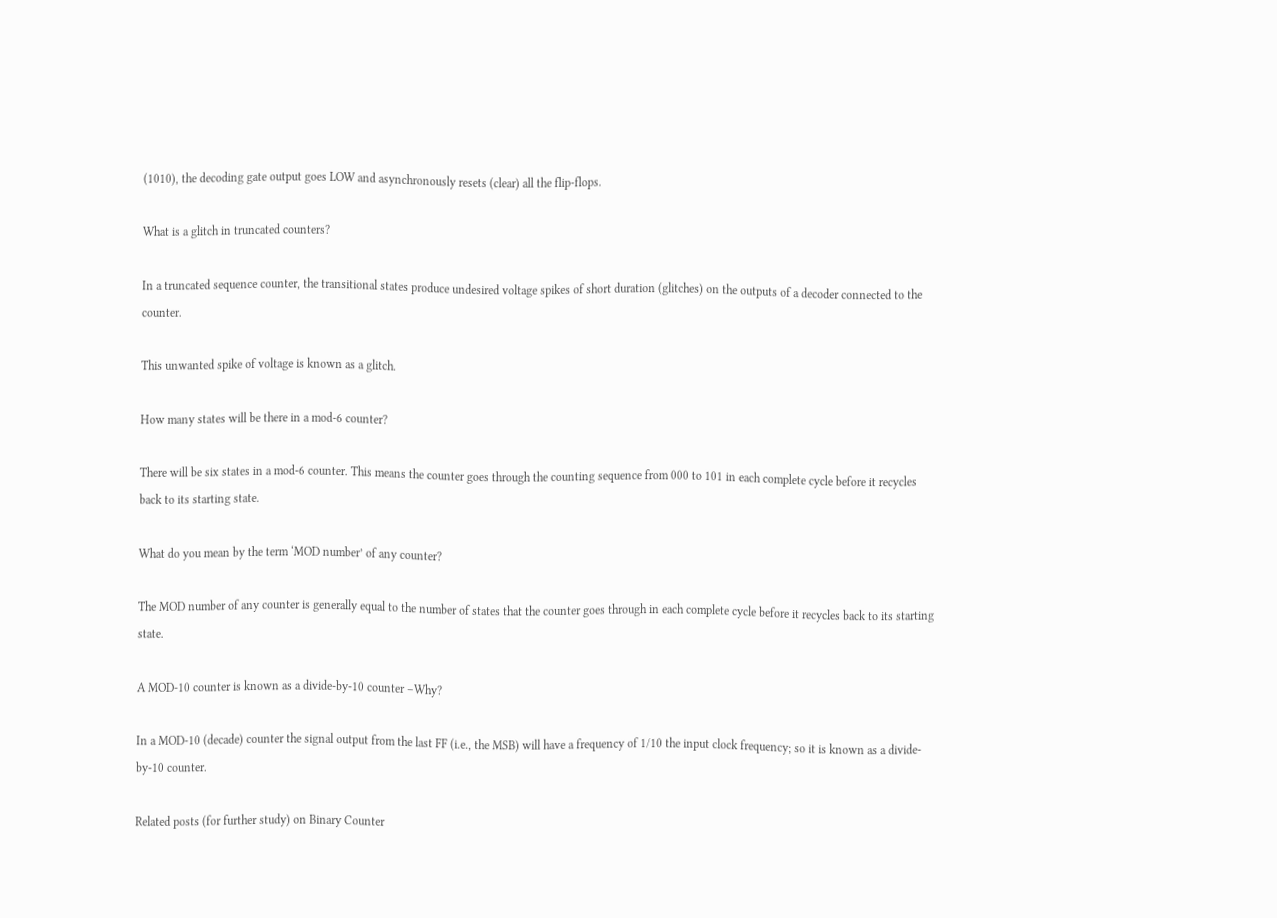(1010), the decoding gate output goes LOW and asynchronously resets (clear) all the flip-flops.

What is a glitch in truncated counters?

In a truncated sequence counter, the transitional states produce undesired voltage spikes of short duration (glitches) on the outputs of a decoder connected to the counter.

This unwanted spike of voltage is known as a glitch.

How many states will be there in a mod-6 counter?

There will be six states in a mod-6 counter. This means the counter goes through the counting sequence from 000 to 101 in each complete cycle before it recycles back to its starting state.

What do you mean by the term ‘MOD number’ of any counter?

The MOD number of any counter is generally equal to the number of states that the counter goes through in each complete cycle before it recycles back to its starting state.

A MOD-10 counter is known as a divide-by-10 counter –Why?

In a MOD-10 (decade) counter the signal output from the last FF (i.e., the MSB) will have a frequency of 1/10 the input clock frequency; so it is known as a divide-by-10 counter.

Related posts (for further study) on Binary Counter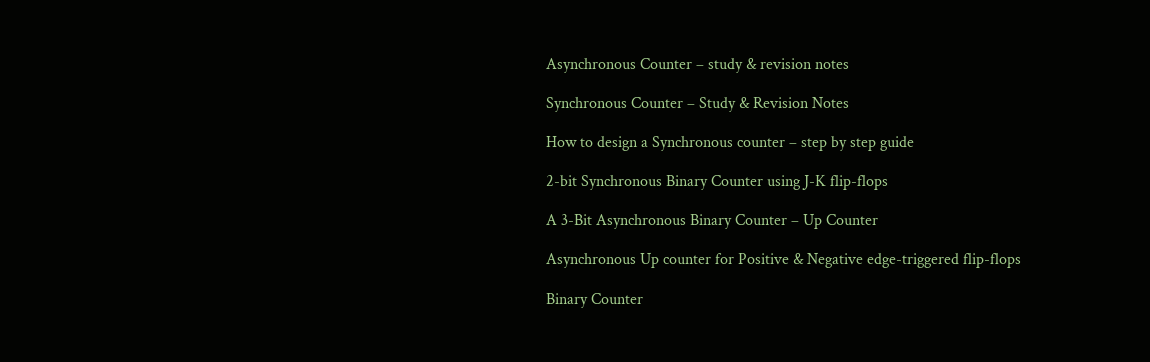Asynchronous Counter – study & revision notes

Synchronous Counter – Study & Revision Notes

How to design a Synchronous counter – step by step guide

2-bit Synchronous Binary Counter using J-K flip-flops

A 3-Bit Asynchronous Binary Counter – Up Counter

Asynchronous Up counter for Positive & Negative edge-triggered flip-flops

Binary Counter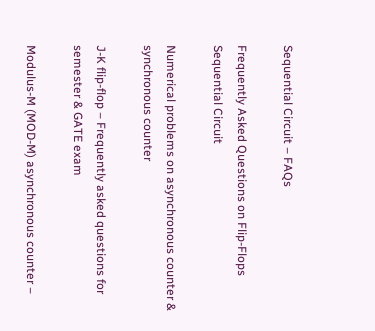Sequential Circuit – FAQs

Frequently Asked Questions on Flip-Flops Sequential Circuit

Numerical problems on asynchronous counter & synchronous counter

J-K flip-flop – Frequently asked questions for semester & GATE exam

Modulus-M (MOD-M) asynchronous counter –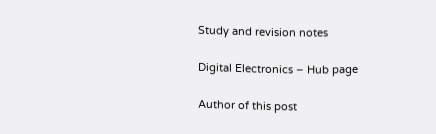Study and revision notes

Digital Electronics – Hub page

Author of this post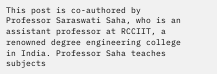This post is co-authored by Professor Saraswati Saha, who is an assistant professor at RCCIIT, a renowned degree engineering college in India. Professor Saha teaches subjects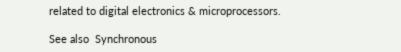related to digital electronics & microprocessors.

See also  Synchronous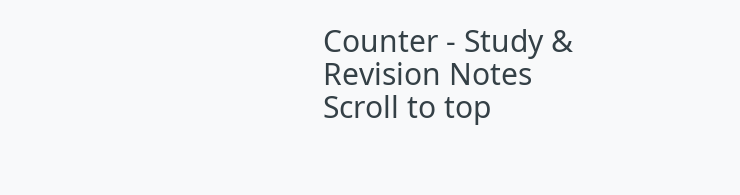Counter - Study & Revision Notes
Scroll to top